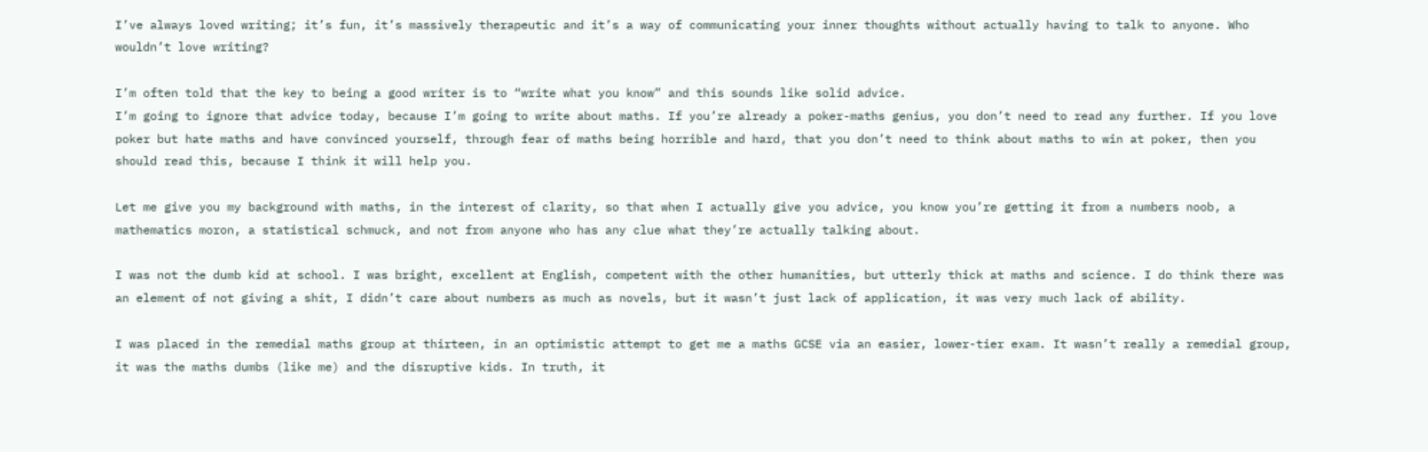I’ve always loved writing; it’s fun, it’s massively therapeutic and it’s a way of communicating your inner thoughts without actually having to talk to anyone. Who wouldn’t love writing?

I’m often told that the key to being a good writer is to “write what you know” and this sounds like solid advice.
I’m going to ignore that advice today, because I’m going to write about maths. If you’re already a poker-maths genius, you don’t need to read any further. If you love poker but hate maths and have convinced yourself, through fear of maths being horrible and hard, that you don’t need to think about maths to win at poker, then you should read this, because I think it will help you.

Let me give you my background with maths, in the interest of clarity, so that when I actually give you advice, you know you’re getting it from a numbers noob, a mathematics moron, a statistical schmuck, and not from anyone who has any clue what they’re actually talking about.

I was not the dumb kid at school. I was bright, excellent at English, competent with the other humanities, but utterly thick at maths and science. I do think there was an element of not giving a shit, I didn’t care about numbers as much as novels, but it wasn’t just lack of application, it was very much lack of ability.

I was placed in the remedial maths group at thirteen, in an optimistic attempt to get me a maths GCSE via an easier, lower-tier exam. It wasn’t really a remedial group, it was the maths dumbs (like me) and the disruptive kids. In truth, it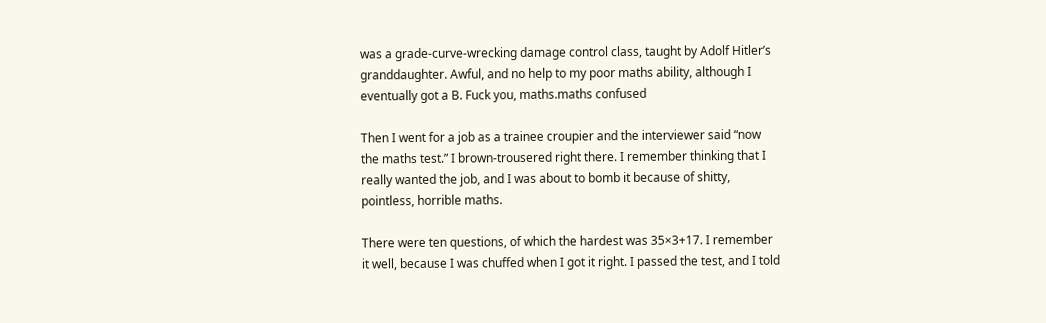was a grade-curve-wrecking damage control class, taught by Adolf Hitler’s granddaughter. Awful, and no help to my poor maths ability, although I eventually got a B. Fuck you, maths.maths confused

Then I went for a job as a trainee croupier and the interviewer said “now the maths test.” I brown-trousered right there. I remember thinking that I really wanted the job, and I was about to bomb it because of shitty, pointless, horrible maths.

There were ten questions, of which the hardest was 35×3+17. I remember it well, because I was chuffed when I got it right. I passed the test, and I told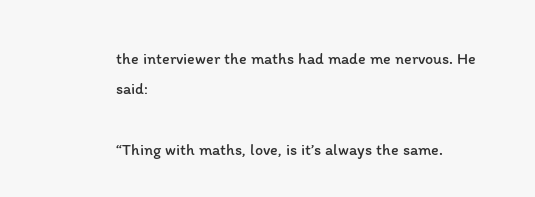the interviewer the maths had made me nervous. He said:

“Thing with maths, love, is it’s always the same.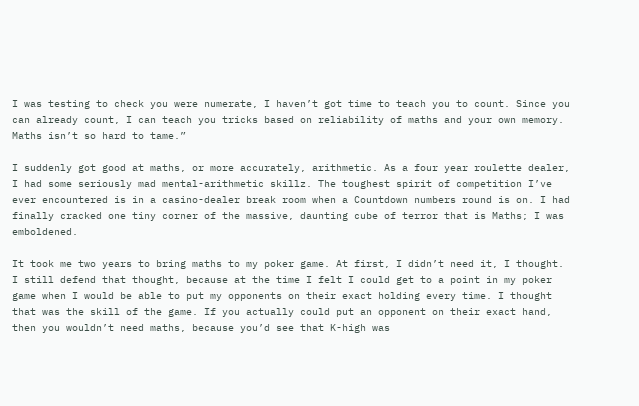I was testing to check you were numerate, I haven’t got time to teach you to count. Since you can already count, I can teach you tricks based on reliability of maths and your own memory. Maths isn’t so hard to tame.”

I suddenly got good at maths, or more accurately, arithmetic. As a four year roulette dealer, I had some seriously mad mental-arithmetic skillz. The toughest spirit of competition I’ve ever encountered is in a casino-dealer break room when a Countdown numbers round is on. I had finally cracked one tiny corner of the massive, daunting cube of terror that is Maths; I was emboldened.

It took me two years to bring maths to my poker game. At first, I didn’t need it, I thought. I still defend that thought, because at the time I felt I could get to a point in my poker game when I would be able to put my opponents on their exact holding every time. I thought that was the skill of the game. If you actually could put an opponent on their exact hand, then you wouldn’t need maths, because you’d see that K-high was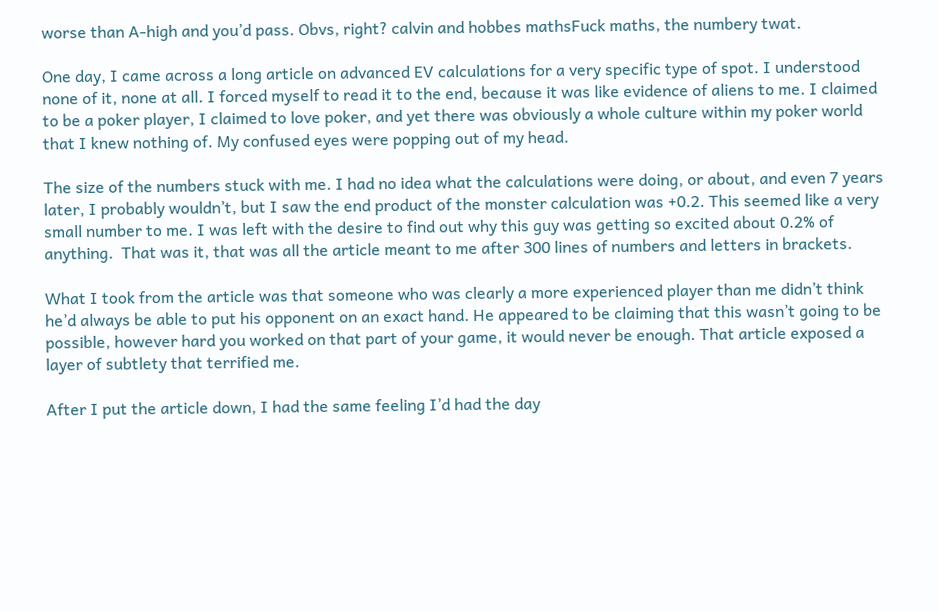worse than A-high and you’d pass. Obvs, right? calvin and hobbes mathsFuck maths, the numbery twat.

One day, I came across a long article on advanced EV calculations for a very specific type of spot. I understood none of it, none at all. I forced myself to read it to the end, because it was like evidence of aliens to me. I claimed to be a poker player, I claimed to love poker, and yet there was obviously a whole culture within my poker world that I knew nothing of. My confused eyes were popping out of my head.

The size of the numbers stuck with me. I had no idea what the calculations were doing, or about, and even 7 years later, I probably wouldn’t, but I saw the end product of the monster calculation was +0.2. This seemed like a very small number to me. I was left with the desire to find out why this guy was getting so excited about 0.2% of anything.  That was it, that was all the article meant to me after 300 lines of numbers and letters in brackets.

What I took from the article was that someone who was clearly a more experienced player than me didn’t think he’d always be able to put his opponent on an exact hand. He appeared to be claiming that this wasn’t going to be possible, however hard you worked on that part of your game, it would never be enough. That article exposed a layer of subtlety that terrified me.

After I put the article down, I had the same feeling I’d had the day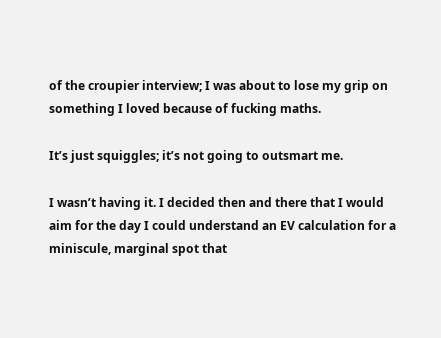of the croupier interview; I was about to lose my grip on something I loved because of fucking maths.

It’s just squiggles; it’s not going to outsmart me.

I wasn’t having it. I decided then and there that I would aim for the day I could understand an EV calculation for a miniscule, marginal spot that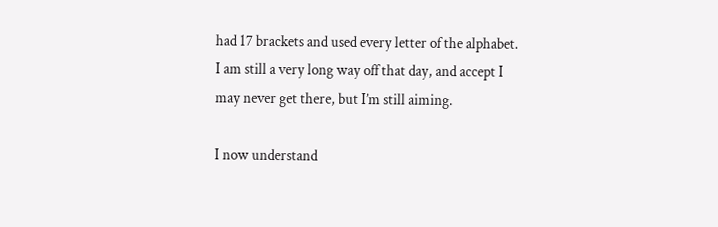had 17 brackets and used every letter of the alphabet.
I am still a very long way off that day, and accept I may never get there, but I’m still aiming.

I now understand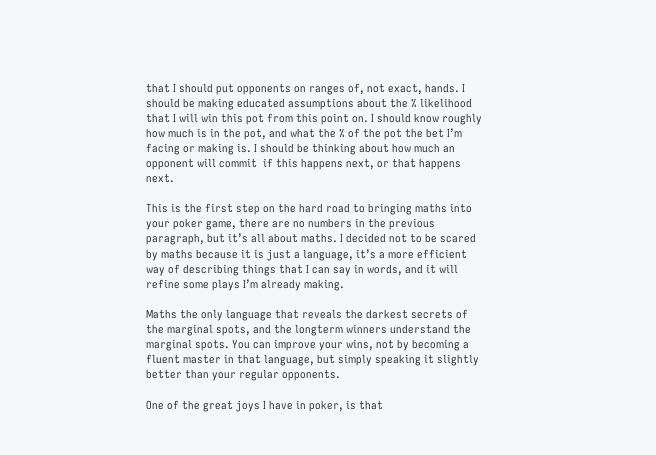that I should put opponents on ranges of, not exact, hands. I should be making educated assumptions about the % likelihood that I will win this pot from this point on. I should know roughly how much is in the pot, and what the % of the pot the bet I’m facing or making is. I should be thinking about how much an opponent will commit  if this happens next, or that happens next.

This is the first step on the hard road to bringing maths into your poker game, there are no numbers in the previous paragraph, but it’s all about maths. I decided not to be scared by maths because it is just a language, it’s a more efficient way of describing things that I can say in words, and it will refine some plays I’m already making.

Maths the only language that reveals the darkest secrets of the marginal spots, and the longterm winners understand the marginal spots. You can improve your wins, not by becoming a fluent master in that language, but simply speaking it slightly better than your regular opponents.

One of the great joys I have in poker, is that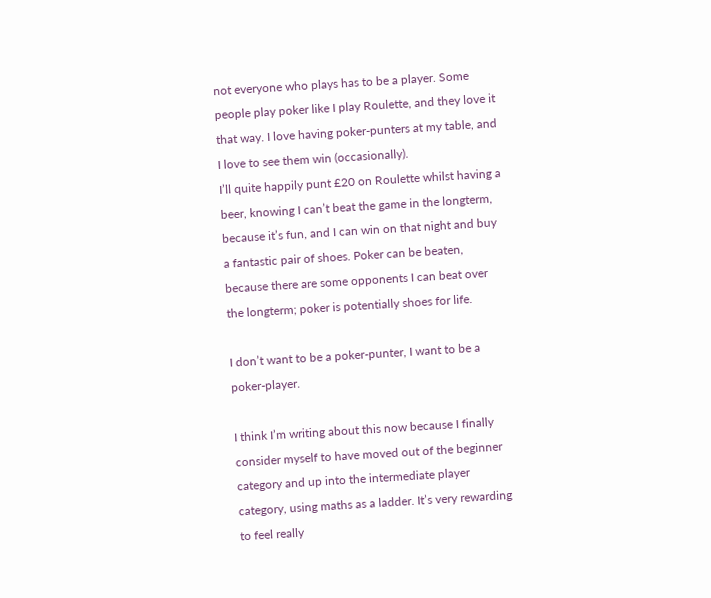not everyone who plays has to be a player. Some people play poker like I play Roulette, and they love it that way. I love having poker-punters at my table, and I love to see them win (occasionally).
I’ll quite happily punt £20 on Roulette whilst having a beer, knowing I can’t beat the game in the longterm, because it’s fun, and I can win on that night and buy a fantastic pair of shoes. Poker can be beaten, because there are some opponents I can beat over the longterm; poker is potentially shoes for life.

I don’t want to be a poker-punter, I want to be a poker-player.

I think I’m writing about this now because I finally consider myself to have moved out of the beginner category and up into the intermediate player category, using maths as a ladder. It’s very rewarding to feel really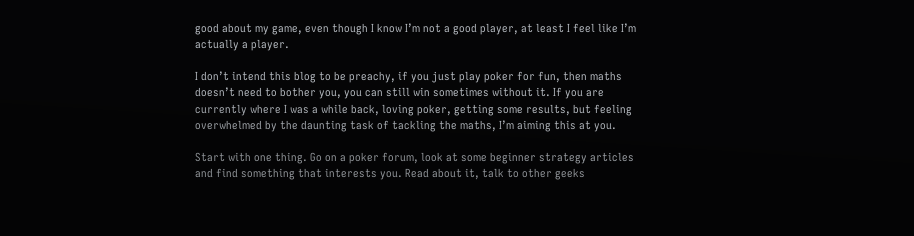good about my game, even though I know I’m not a good player, at least I feel like I’m actually a player.

I don’t intend this blog to be preachy, if you just play poker for fun, then maths doesn’t need to bother you, you can still win sometimes without it. If you are currently where I was a while back, loving poker, getting some results, but feeling overwhelmed by the daunting task of tackling the maths, I’m aiming this at you.

Start with one thing. Go on a poker forum, look at some beginner strategy articles and find something that interests you. Read about it, talk to other geeks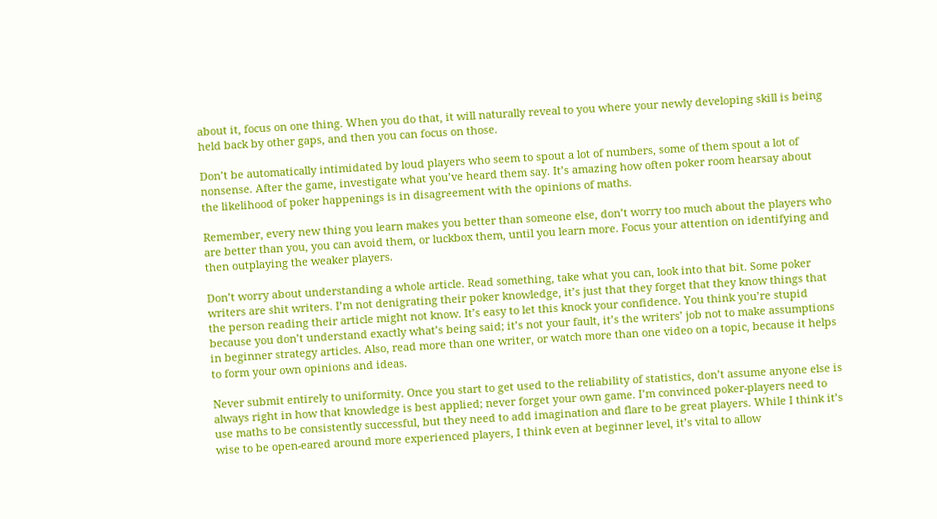about it, focus on one thing. When you do that, it will naturally reveal to you where your newly developing skill is being held back by other gaps, and then you can focus on those.

Don’t be automatically intimidated by loud players who seem to spout a lot of numbers, some of them spout a lot of nonsense. After the game, investigate what you’ve heard them say. It’s amazing how often poker room hearsay about the likelihood of poker happenings is in disagreement with the opinions of maths.

Remember, every new thing you learn makes you better than someone else, don’t worry too much about the players who are better than you, you can avoid them, or luckbox them, until you learn more. Focus your attention on identifying and then outplaying the weaker players.

Don’t worry about understanding a whole article. Read something, take what you can, look into that bit. Some poker writers are shit writers. I’m not denigrating their poker knowledge, it’s just that they forget that they know things that the person reading their article might not know. It’s easy to let this knock your confidence. You think you’re stupid because you don’t understand exactly what’s being said; it’s not your fault, it’s the writers’ job not to make assumptions in beginner strategy articles. Also, read more than one writer, or watch more than one video on a topic, because it helps to form your own opinions and ideas.

Never submit entirely to uniformity. Once you start to get used to the reliability of statistics, don’t assume anyone else is always right in how that knowledge is best applied; never forget your own game. I’m convinced poker-players need to use maths to be consistently successful, but they need to add imagination and flare to be great players. While I think it’s wise to be open-eared around more experienced players, I think even at beginner level, it’s vital to allow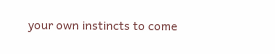your own instincts to come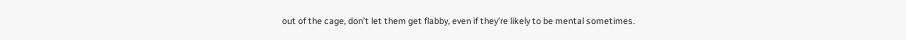out of the cage, don’t let them get flabby, even if they’re likely to be mental sometimes.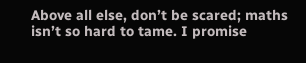Above all else, don’t be scared; maths isn’t so hard to tame. I promise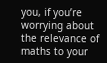you, if you’re worrying about the relevance of maths to your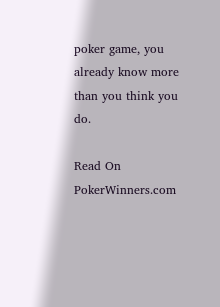poker game, you already know more than you think you do.

Read On PokerWinners.com